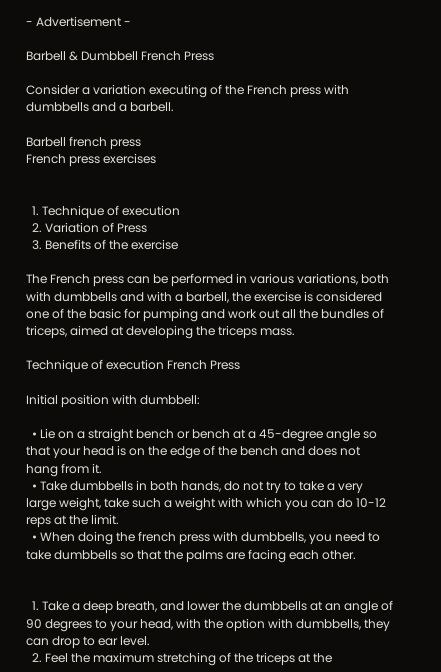- Advertisement -

Barbell & Dumbbell French Press

Consider a variation executing of the French press with dumbbells and a barbell.

Barbell french press
French press exercises


  1. Technique of execution
  2. Variation of Press
  3. Benefits of the exercise

The French press can be performed in various variations, both with dumbbells and with a barbell, the exercise is considered one of the basic for pumping and work out all the bundles of triceps, aimed at developing the triceps mass.

Technique of execution French Press

Initial position with dumbbell:

  • Lie on a straight bench or bench at a 45-degree angle so that your head is on the edge of the bench and does not hang from it.
  • Take dumbbells in both hands, do not try to take a very large weight, take such a weight with which you can do 10-12 reps at the limit.
  • When doing the french press with dumbbells, you need to take dumbbells so that the palms are facing each other.


  1. Take a deep breath, and lower the dumbbells at an angle of 90 degrees to your head, with the option with dumbbells, they can drop to ear level.
  2. Feel the maximum stretching of the triceps at the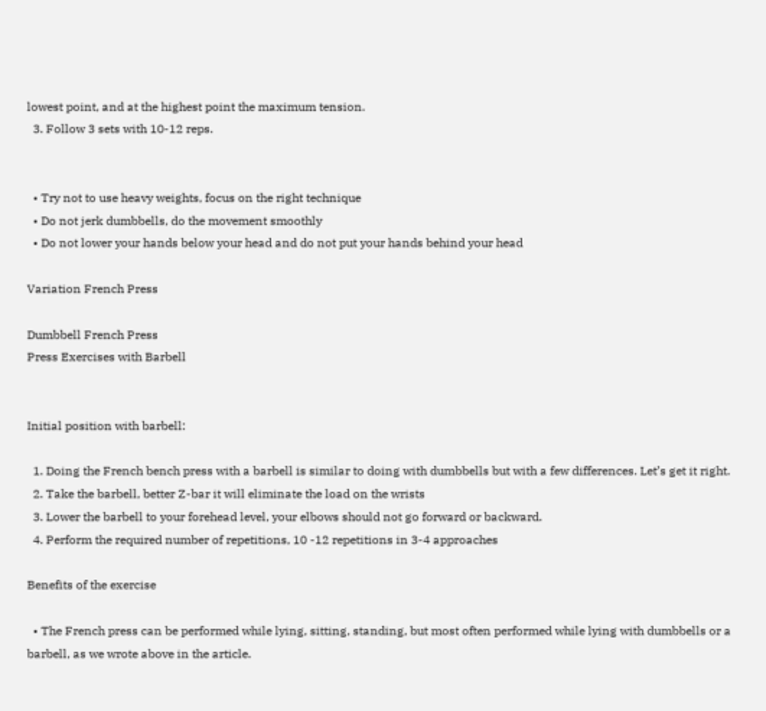lowest point, and at the highest point the maximum tension.
  3. Follow 3 sets with 10-12 reps.


  • Try not to use heavy weights, focus on the right technique
  • Do not jerk dumbbells, do the movement smoothly
  • Do not lower your hands below your head and do not put your hands behind your head

Variation French Press

Dumbbell French Press
Press Exercises with Barbell


Initial position with barbell:

  1. Doing the French bench press with a barbell is similar to doing with dumbbells but with a few differences. Let’s get it right.
  2. Take the barbell, better Z-bar it will eliminate the load on the wrists
  3. Lower the barbell to your forehead level, your elbows should not go forward or backward.
  4. Perform the required number of repetitions, 10 -12 repetitions in 3-4 approaches

Benefits of the exercise

  • The French press can be performed while lying, sitting, standing, but most often performed while lying with dumbbells or a barbell, as we wrote above in the article.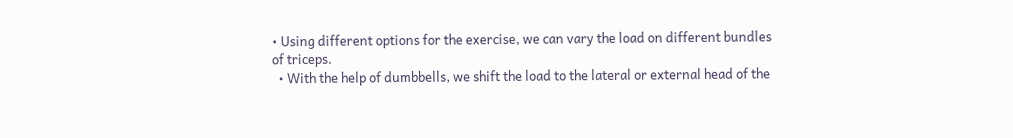• Using different options for the exercise, we can vary the load on different bundles of triceps.
  • With the help of dumbbells, we shift the load to the lateral or external head of the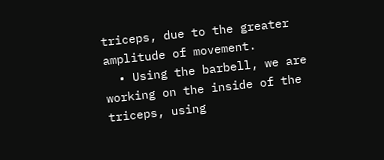triceps, due to the greater amplitude of movement.
  • Using the barbell, we are working on the inside of the triceps, using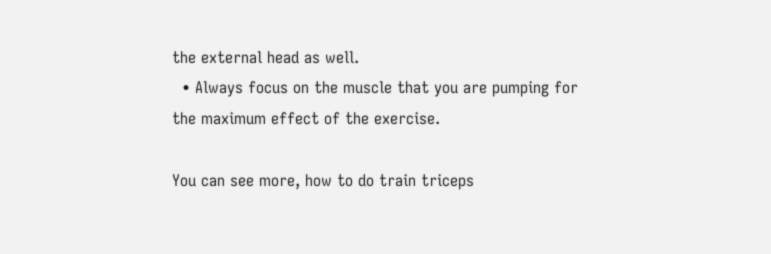the external head as well.
  • Always focus on the muscle that you are pumping for the maximum effect of the exercise.

You can see more, how to do train triceps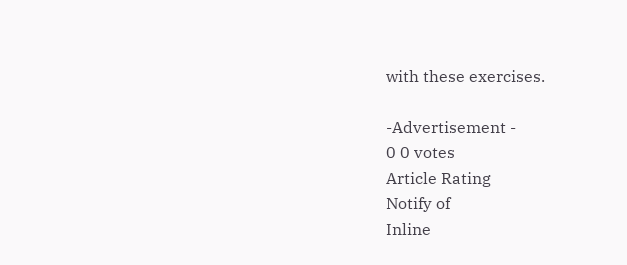with these exercises.

-Advertisement -
0 0 votes
Article Rating
Notify of
Inline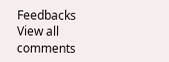Feedbacks
View all comments